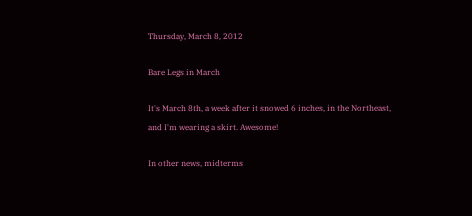Thursday, March 8, 2012

Bare Legs in March

It's March 8th, a week after it snowed 6 inches, in the Northeast, and I'm wearing a skirt. Awesome!

In other news, midterms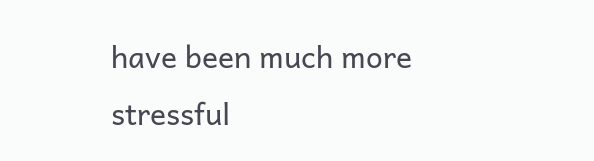have been much more stressful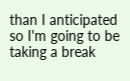than I anticipated so I'm going to be taking a break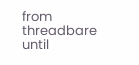from threadbare until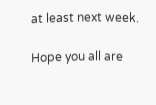at least next week.

Hope you all are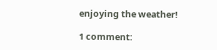enjoying the weather!

1 comment: